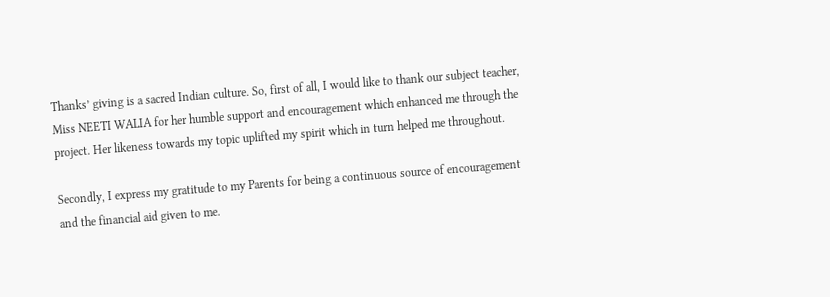Thanks’ giving is a sacred Indian culture. So, first of all, I would like to thank our subject teacher, Miss NEETI WALIA for her humble support and encouragement which enhanced me through the project. Her likeness towards my topic uplifted my spirit which in turn helped me throughout.

Secondly, I express my gratitude to my Parents for being a continuous source of encouragement and the financial aid given to me.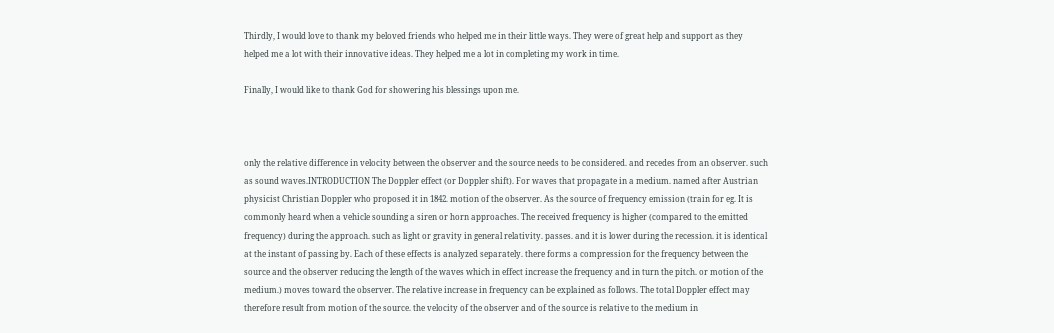Thirdly, I would love to thank my beloved friends who helped me in their little ways. They were of great help and support as they helped me a lot with their innovative ideas. They helped me a lot in completing my work in time.

Finally, I would like to thank God for showering his blessings upon me.



only the relative difference in velocity between the observer and the source needs to be considered. and recedes from an observer. such as sound waves.INTRODUCTION The Doppler effect (or Doppler shift). For waves that propagate in a medium. named after Austrian physicist Christian Doppler who proposed it in 1842. motion of the observer. As the source of frequency emission (train for eg. It is commonly heard when a vehicle sounding a siren or horn approaches. The received frequency is higher (compared to the emitted frequency) during the approach. such as light or gravity in general relativity. passes. and it is lower during the recession. it is identical at the instant of passing by. Each of these effects is analyzed separately. there forms a compression for the frequency between the source and the observer reducing the length of the waves which in effect increase the frequency and in turn the pitch. or motion of the medium.) moves toward the observer. The relative increase in frequency can be explained as follows. The total Doppler effect may therefore result from motion of the source. the velocity of the observer and of the source is relative to the medium in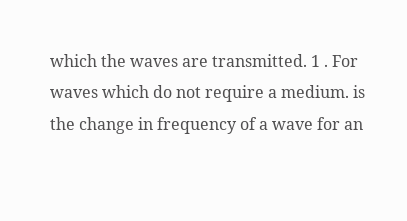which the waves are transmitted. 1 . For waves which do not require a medium. is the change in frequency of a wave for an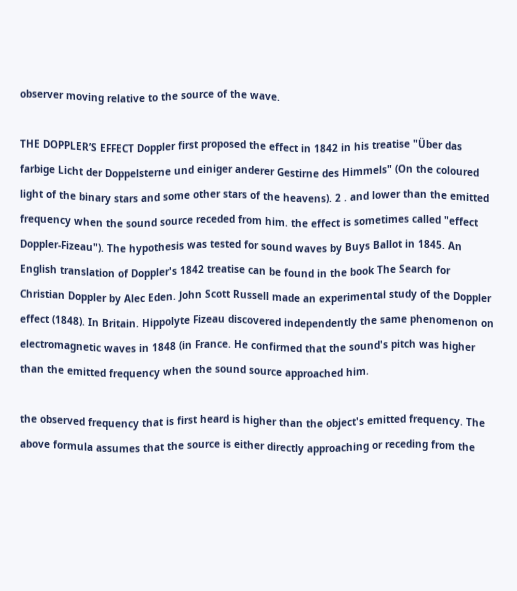observer moving relative to the source of the wave.

THE DOPPLER’S EFFECT Doppler first proposed the effect in 1842 in his treatise "Über das farbige Licht der Doppelsterne und einiger anderer Gestirne des Himmels" (On the coloured light of the binary stars and some other stars of the heavens). 2 . and lower than the emitted frequency when the sound source receded from him. the effect is sometimes called "effect Doppler-Fizeau"). The hypothesis was tested for sound waves by Buys Ballot in 1845. An English translation of Doppler's 1842 treatise can be found in the book The Search for Christian Doppler by Alec Eden. John Scott Russell made an experimental study of the Doppler effect (1848). In Britain. Hippolyte Fizeau discovered independently the same phenomenon on electromagnetic waves in 1848 (in France. He confirmed that the sound's pitch was higher than the emitted frequency when the sound source approached him.

the observed frequency that is first heard is higher than the object's emitted frequency. The above formula assumes that the source is either directly approaching or receding from the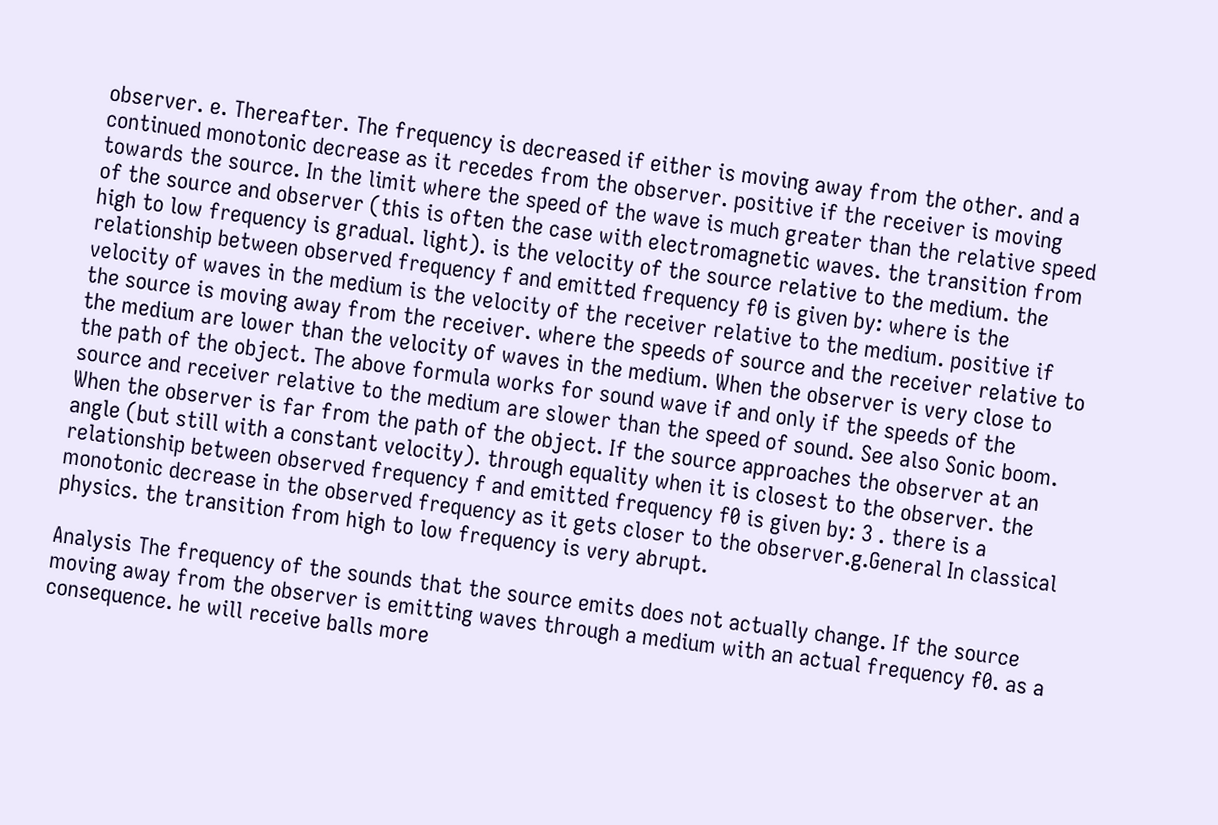observer. e. Thereafter. The frequency is decreased if either is moving away from the other. and a continued monotonic decrease as it recedes from the observer. positive if the receiver is moving towards the source. In the limit where the speed of the wave is much greater than the relative speed of the source and observer (this is often the case with electromagnetic waves. the transition from high to low frequency is gradual. light). is the velocity of the source relative to the medium. the relationship between observed frequency f and emitted frequency f0 is given by: where is the velocity of waves in the medium is the velocity of the receiver relative to the medium. positive if the source is moving away from the receiver. where the speeds of source and the receiver relative to the medium are lower than the velocity of waves in the medium. When the observer is very close to the path of the object. The above formula works for sound wave if and only if the speeds of the source and receiver relative to the medium are slower than the speed of sound. See also Sonic boom. When the observer is far from the path of the object. If the source approaches the observer at an angle (but still with a constant velocity). through equality when it is closest to the observer. the relationship between observed frequency f and emitted frequency f0 is given by: 3 . there is a monotonic decrease in the observed frequency as it gets closer to the observer.g.General In classical physics. the transition from high to low frequency is very abrupt.

Analysis The frequency of the sounds that the source emits does not actually change. If the source moving away from the observer is emitting waves through a medium with an actual frequency f0. as a consequence. he will receive balls more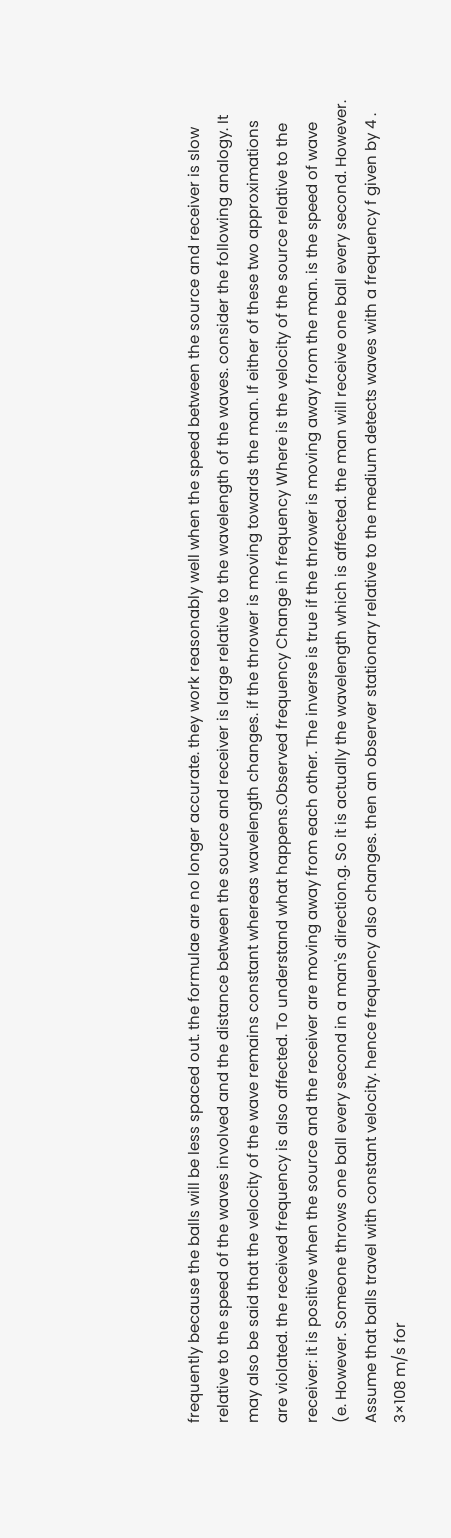frequently because the balls will be less spaced out. the formulae are no longer accurate. they work reasonably well when the speed between the source and receiver is slow relative to the speed of the waves involved and the distance between the source and receiver is large relative to the wavelength of the waves. consider the following analogy. It may also be said that the velocity of the wave remains constant whereas wavelength changes. if the thrower is moving towards the man. If either of these two approximations are violated. the received frequency is also affected. To understand what happens.Observed frequency Change in frequency Where is the velocity of the source relative to the receiver: it is positive when the source and the receiver are moving away from each other. The inverse is true if the thrower is moving away from the man. is the speed of wave (e. However. Someone throws one ball every second in a man's direction.g. So it is actually the wavelength which is affected. the man will receive one ball every second. However. Assume that balls travel with constant velocity. hence frequency also changes. then an observer stationary relative to the medium detects waves with a frequency f given by 4 . 3×108 m/s for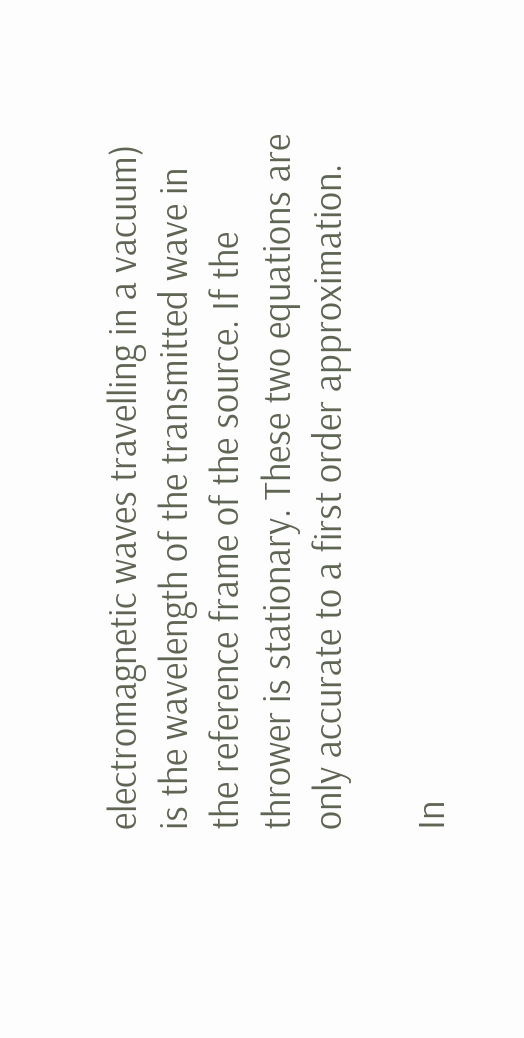electromagnetic waves travelling in a vacuum) is the wavelength of the transmitted wave in the reference frame of the source. If the thrower is stationary. These two equations are only accurate to a first order approximation.

In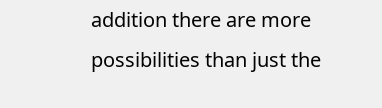addition there are more possibilities than just the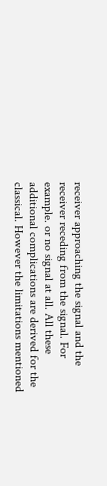receiver approaching the signal and the receiver receding from the signal. For example. or no signal at all. All these additional complications are derived for the classical. However the limitations mentioned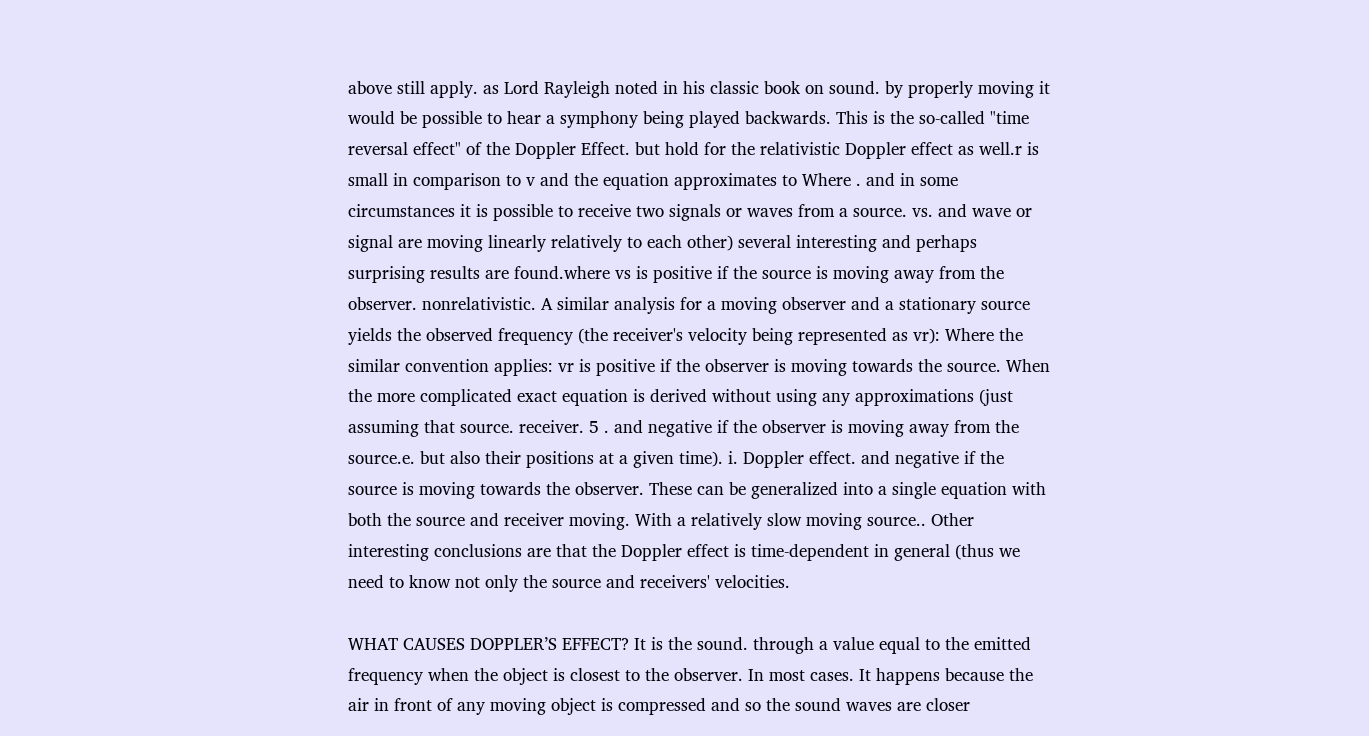above still apply. as Lord Rayleigh noted in his classic book on sound. by properly moving it would be possible to hear a symphony being played backwards. This is the so-called "time reversal effect" of the Doppler Effect. but hold for the relativistic Doppler effect as well.r is small in comparison to v and the equation approximates to Where . and in some circumstances it is possible to receive two signals or waves from a source. vs. and wave or signal are moving linearly relatively to each other) several interesting and perhaps surprising results are found.where vs is positive if the source is moving away from the observer. nonrelativistic. A similar analysis for a moving observer and a stationary source yields the observed frequency (the receiver's velocity being represented as vr): Where the similar convention applies: vr is positive if the observer is moving towards the source. When the more complicated exact equation is derived without using any approximations (just assuming that source. receiver. 5 . and negative if the observer is moving away from the source.e. but also their positions at a given time). i. Doppler effect. and negative if the source is moving towards the observer. These can be generalized into a single equation with both the source and receiver moving. With a relatively slow moving source.. Other interesting conclusions are that the Doppler effect is time-dependent in general (thus we need to know not only the source and receivers' velocities.

WHAT CAUSES DOPPLER’S EFFECT? It is the sound. through a value equal to the emitted frequency when the object is closest to the observer. In most cases. It happens because the air in front of any moving object is compressed and so the sound waves are closer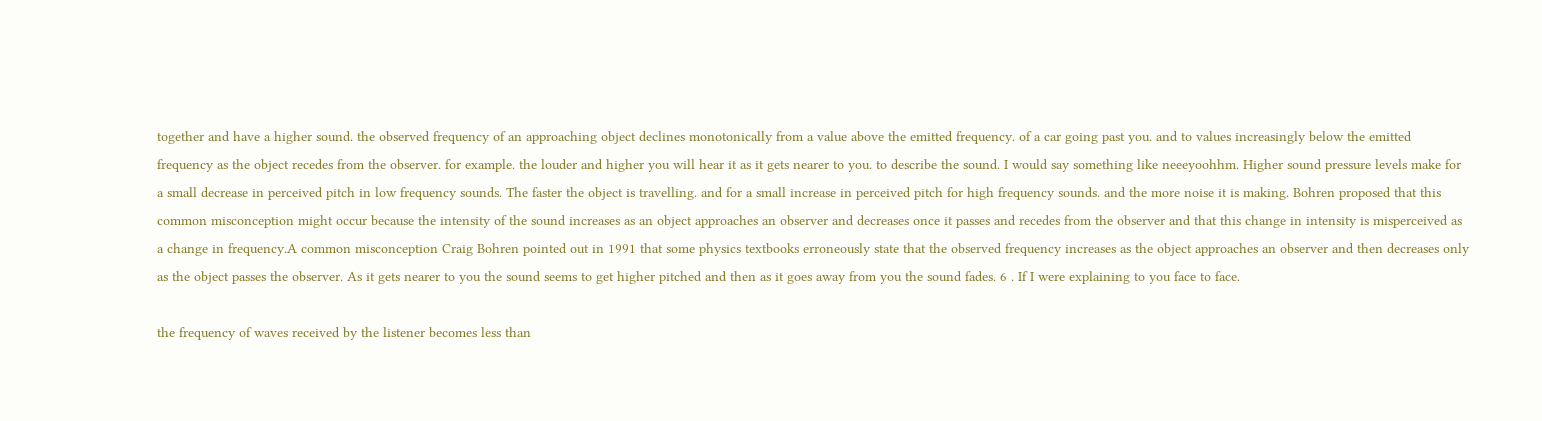together and have a higher sound. the observed frequency of an approaching object declines monotonically from a value above the emitted frequency. of a car going past you. and to values increasingly below the emitted frequency as the object recedes from the observer. for example. the louder and higher you will hear it as it gets nearer to you. to describe the sound. I would say something like neeeyoohhm. Higher sound pressure levels make for a small decrease in perceived pitch in low frequency sounds. The faster the object is travelling. and for a small increase in perceived pitch for high frequency sounds. and the more noise it is making. Bohren proposed that this common misconception might occur because the intensity of the sound increases as an object approaches an observer and decreases once it passes and recedes from the observer and that this change in intensity is misperceived as a change in frequency.A common misconception Craig Bohren pointed out in 1991 that some physics textbooks erroneously state that the observed frequency increases as the object approaches an observer and then decreases only as the object passes the observer. As it gets nearer to you the sound seems to get higher pitched and then as it goes away from you the sound fades. 6 . If I were explaining to you face to face.

the frequency of waves received by the listener becomes less than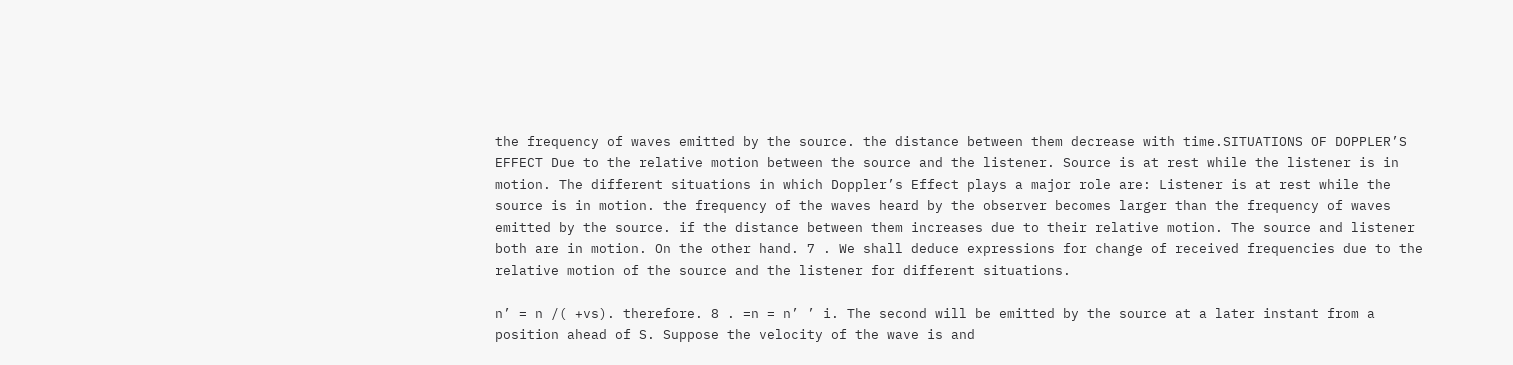the frequency of waves emitted by the source. the distance between them decrease with time.SITUATIONS OF DOPPLER’S EFFECT Due to the relative motion between the source and the listener. Source is at rest while the listener is in motion. The different situations in which Doppler’s Effect plays a major role are: Listener is at rest while the source is in motion. the frequency of the waves heard by the observer becomes larger than the frequency of waves emitted by the source. if the distance between them increases due to their relative motion. The source and listener both are in motion. On the other hand. 7 . We shall deduce expressions for change of received frequencies due to the relative motion of the source and the listener for different situations.

n’ = n /( +vs). therefore. 8 . =n = n’ ’ i. The second will be emitted by the source at a later instant from a position ahead of S. Suppose the velocity of the wave is and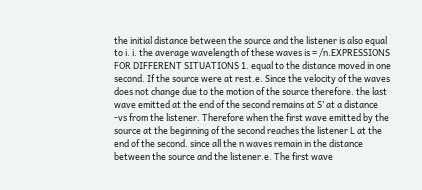the initial distance between the source and the listener is also equal to i. i. the average wavelength of these waves is = /n.EXPRESSIONS FOR DIFFERENT SITUATIONS 1. equal to the distance moved in one second. If the source were at rest.e. Since the velocity of the waves does not change due to the motion of the source therefore. the last wave emitted at the end of the second remains at S’ at a distance -vs from the listener. Therefore when the first wave emitted by the source at the beginning of the second reaches the listener L at the end of the second. since all the n waves remain in the distance between the source and the listener.e. The first wave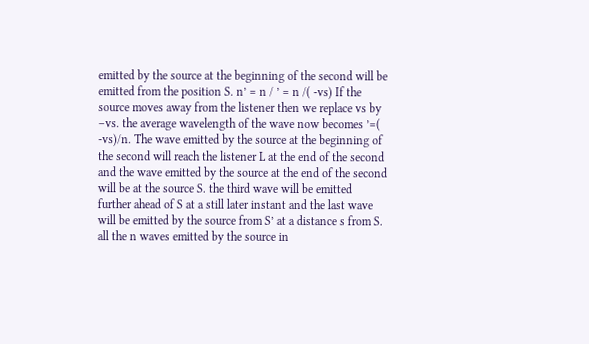emitted by the source at the beginning of the second will be emitted from the position S. n’ = n / ’ = n /( -vs) If the source moves away from the listener then we replace vs by –vs. the average wavelength of the wave now becomes ’=( -vs)/n. The wave emitted by the source at the beginning of the second will reach the listener L at the end of the second and the wave emitted by the source at the end of the second will be at the source S. the third wave will be emitted further ahead of S at a still later instant and the last wave will be emitted by the source from S’ at a distance s from S. all the n waves emitted by the source in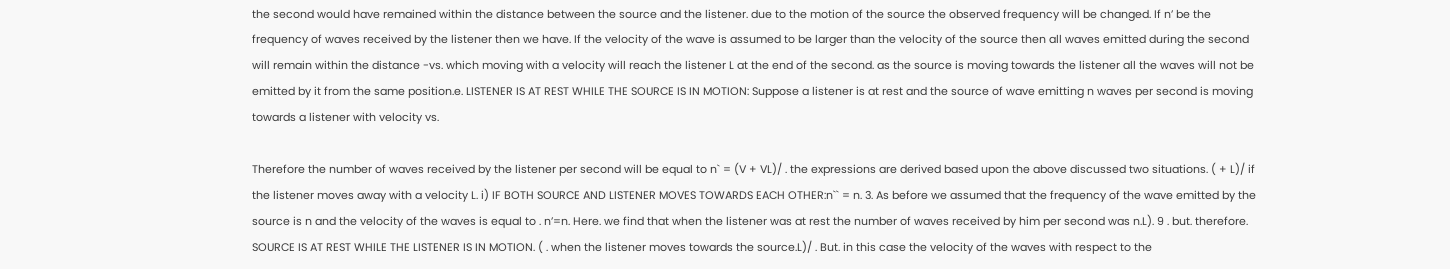the second would have remained within the distance between the source and the listener. due to the motion of the source the observed frequency will be changed. If n’ be the frequency of waves received by the listener then we have. If the velocity of the wave is assumed to be larger than the velocity of the source then all waves emitted during the second will remain within the distance -vs. which moving with a velocity will reach the listener L at the end of the second. as the source is moving towards the listener all the waves will not be emitted by it from the same position.e. LISTENER IS AT REST WHILE THE SOURCE IS IN MOTION: Suppose a listener is at rest and the source of wave emitting n waves per second is moving towards a listener with velocity vs.

Therefore the number of waves received by the listener per second will be equal to n` = (V + VL)/ . the expressions are derived based upon the above discussed two situations. ( + L)/ if the listener moves away with a velocity L. i) IF BOTH SOURCE AND LISTENER MOVES TOWARDS EACH OTHER:n`` = n. 3. As before we assumed that the frequency of the wave emitted by the source is n and the velocity of the waves is equal to . n’=n. Here. we find that when the listener was at rest the number of waves received by him per second was n.L). 9 . but. therefore. SOURCE IS AT REST WHILE THE LISTENER IS IN MOTION. ( . when the listener moves towards the source.L)/ . But. in this case the velocity of the waves with respect to the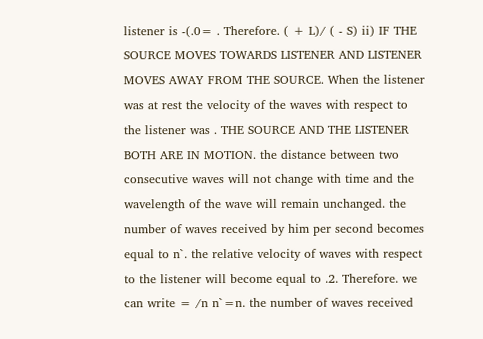listener is -(.0= . Therefore. ( + L)/ ( - S) ii) IF THE SOURCE MOVES TOWARDS LISTENER AND LISTENER MOVES AWAY FROM THE SOURCE. When the listener was at rest the velocity of the waves with respect to the listener was . THE SOURCE AND THE LISTENER BOTH ARE IN MOTION. the distance between two consecutive waves will not change with time and the wavelength of the wave will remain unchanged. the number of waves received by him per second becomes equal to n`. the relative velocity of waves with respect to the listener will become equal to .2. Therefore. we can write = /n n`=n. the number of waves received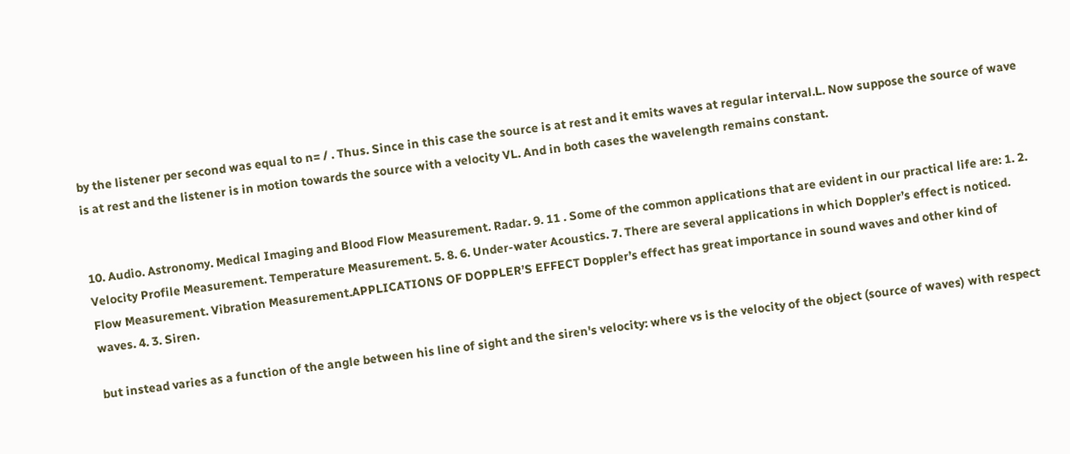by the listener per second was equal to n= / . Thus. Since in this case the source is at rest and it emits waves at regular interval.L. Now suppose the source of wave is at rest and the listener is in motion towards the source with a velocity VL. And in both cases the wavelength remains constant.


10. Audio. Astronomy. Medical Imaging and Blood Flow Measurement. Radar. 9. 11 . Some of the common applications that are evident in our practical life are: 1. 2. Velocity Profile Measurement. Temperature Measurement. 5. 8. 6. Under-water Acoustics. 7. There are several applications in which Doppler’s effect is noticed. Flow Measurement. Vibration Measurement.APPLICATIONS OF DOPPLER’S EFFECT Doppler’s effect has great importance in sound waves and other kind of waves. 4. 3. Siren.

but instead varies as a function of the angle between his line of sight and the siren's velocity: where vs is the velocity of the object (source of waves) with respect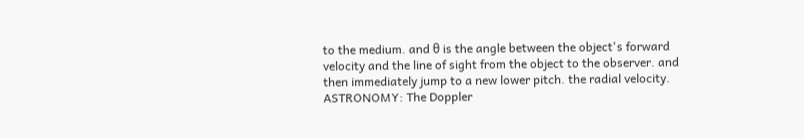to the medium. and θ is the angle between the object's forward velocity and the line of sight from the object to the observer. and then immediately jump to a new lower pitch. the radial velocity. ASTRONOMY: The Doppler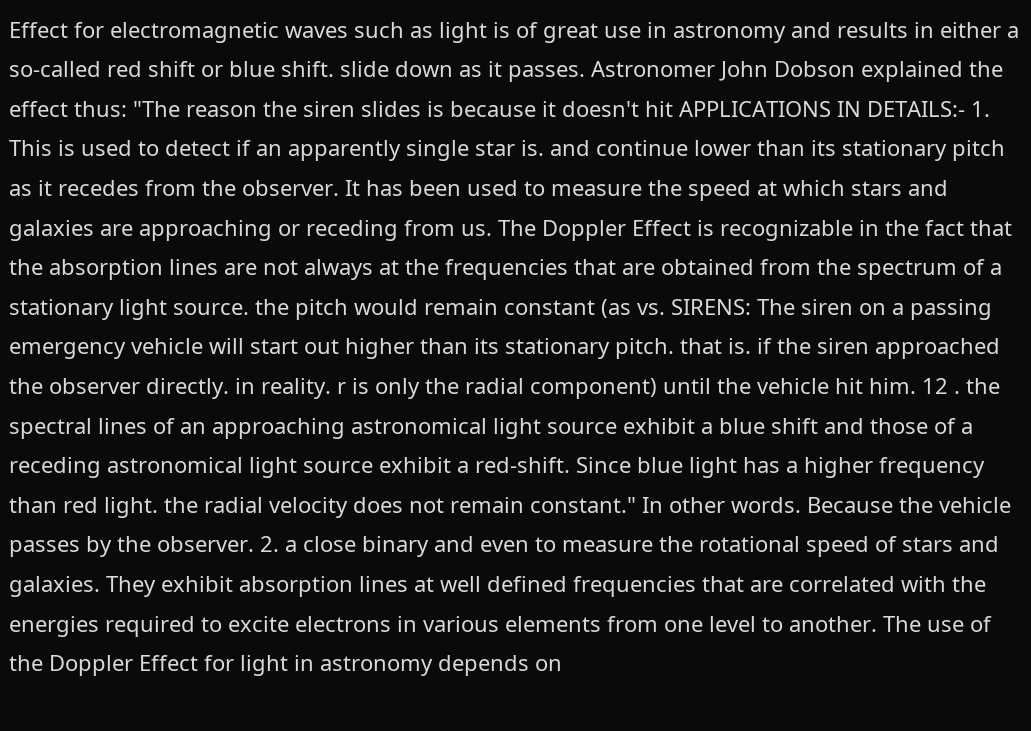Effect for electromagnetic waves such as light is of great use in astronomy and results in either a so-called red shift or blue shift. slide down as it passes. Astronomer John Dobson explained the effect thus: "The reason the siren slides is because it doesn't hit APPLICATIONS IN DETAILS:- 1. This is used to detect if an apparently single star is. and continue lower than its stationary pitch as it recedes from the observer. It has been used to measure the speed at which stars and galaxies are approaching or receding from us. The Doppler Effect is recognizable in the fact that the absorption lines are not always at the frequencies that are obtained from the spectrum of a stationary light source. the pitch would remain constant (as vs. SIRENS: The siren on a passing emergency vehicle will start out higher than its stationary pitch. that is. if the siren approached the observer directly. in reality. r is only the radial component) until the vehicle hit him. 12 . the spectral lines of an approaching astronomical light source exhibit a blue shift and those of a receding astronomical light source exhibit a red-shift. Since blue light has a higher frequency than red light. the radial velocity does not remain constant." In other words. Because the vehicle passes by the observer. 2. a close binary and even to measure the rotational speed of stars and galaxies. They exhibit absorption lines at well defined frequencies that are correlated with the energies required to excite electrons in various elements from one level to another. The use of the Doppler Effect for light in astronomy depends on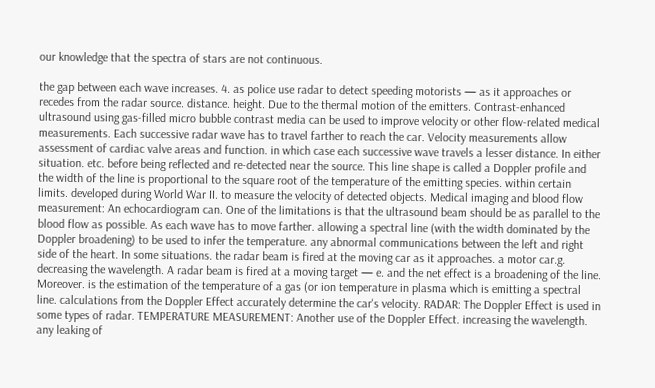our knowledge that the spectra of stars are not continuous.

the gap between each wave increases. 4. as police use radar to detect speeding motorists — as it approaches or recedes from the radar source. distance. height. Due to the thermal motion of the emitters. Contrast-enhanced ultrasound using gas-filled micro bubble contrast media can be used to improve velocity or other flow-related medical measurements. Each successive radar wave has to travel farther to reach the car. Velocity measurements allow assessment of cardiac valve areas and function. in which case each successive wave travels a lesser distance. In either situation. etc. before being reflected and re-detected near the source. This line shape is called a Doppler profile and the width of the line is proportional to the square root of the temperature of the emitting species. within certain limits. developed during World War II. to measure the velocity of detected objects. Medical imaging and blood flow measurement: An echocardiogram can. One of the limitations is that the ultrasound beam should be as parallel to the blood flow as possible. As each wave has to move farther. allowing a spectral line (with the width dominated by the Doppler broadening) to be used to infer the temperature. any abnormal communications between the left and right side of the heart. In some situations. the radar beam is fired at the moving car as it approaches. a motor car.g. decreasing the wavelength. A radar beam is fired at a moving target — e. and the net effect is a broadening of the line. Moreover. is the estimation of the temperature of a gas (or ion temperature in plasma which is emitting a spectral line. calculations from the Doppler Effect accurately determine the car's velocity. RADAR: The Doppler Effect is used in some types of radar. TEMPERATURE MEASUREMENT: Another use of the Doppler Effect. increasing the wavelength. any leaking of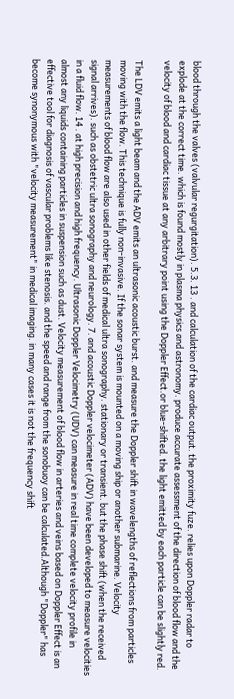blood through the valves (valvular regurgitation). 5.3. 13 . and calculation of the cardiac output. the proximity fuze. relies upon Doppler radar to explode at the correct time. which is found mostly in plasma physics and astronomy. produce accurate assessment of the direction of blood flow and the velocity of blood and cardiac tissue at any arbitrary point using the Doppler Effect.or blue-shifted. the light emitted by each particle can be slightly red.

The LDV emits a light beam and the ADV emits an ultrasonic acoustic burst. and measure the Doppler shift in wavelengths of reflections from particles moving with the flow. This technique is fully non-invasive. If the sonar system is mounted on a moving ship or another submarine. Velocity measurements of blood flow are also used in other fields of medical ultra sonography. stationary or transient. but the phase shift (when the received signal arrives). such as obstetric ultra sonography and neurology. 7. and acoustic Doppler velocimeter (ADV) have been developed to measure velocities in a fluid flow. 14 . at high precision and high frequency. Ultrasonic Doppler Velocimetry (UDV) can measure in real time complete velocity profile in almost any liquids containing particles in suspension such as dust. Velocity measurement of blood flow in arteries and veins based on Doppler Effect is an effective tool for diagnosis of vascular problems like stenosis. and the speed and range from the sonobuoy can be calculated.Although "Doppler" has become synonymous with "velocity measurement" in medical imaging. in many cases it is not the frequency shift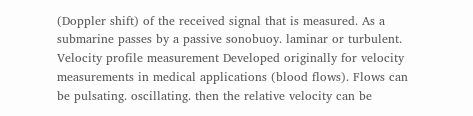(Doppler shift) of the received signal that is measured. As a submarine passes by a passive sonobuoy. laminar or turbulent. Velocity profile measurement Developed originally for velocity measurements in medical applications (blood flows). Flows can be pulsating. oscillating. then the relative velocity can be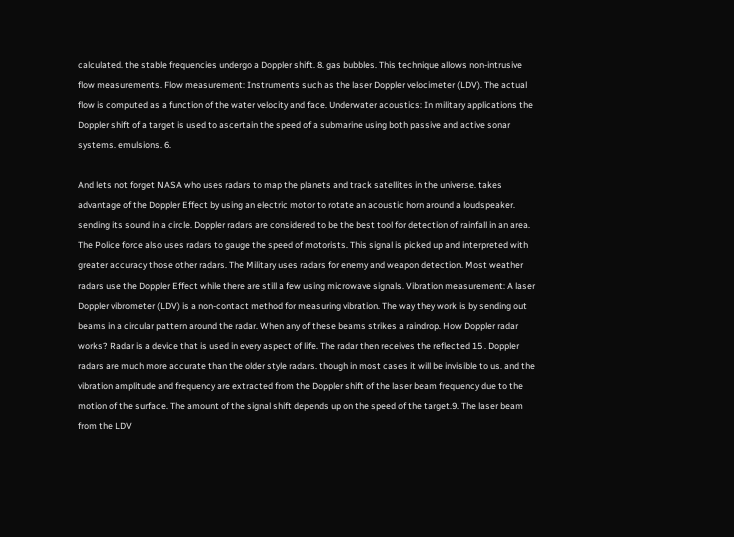calculated. the stable frequencies undergo a Doppler shift. 8. gas bubbles. This technique allows non-intrusive flow measurements. Flow measurement: Instruments such as the laser Doppler velocimeter (LDV). The actual flow is computed as a function of the water velocity and face. Underwater acoustics: In military applications the Doppler shift of a target is used to ascertain the speed of a submarine using both passive and active sonar systems. emulsions. 6.

And lets not forget NASA who uses radars to map the planets and track satellites in the universe. takes advantage of the Doppler Effect by using an electric motor to rotate an acoustic horn around a loudspeaker. sending its sound in a circle. Doppler radars are considered to be the best tool for detection of rainfall in an area. The Police force also uses radars to gauge the speed of motorists. This signal is picked up and interpreted with greater accuracy those other radars. The Military uses radars for enemy and weapon detection. Most weather radars use the Doppler Effect while there are still a few using microwave signals. Vibration measurement: A laser Doppler vibrometer (LDV) is a non-contact method for measuring vibration. The way they work is by sending out beams in a circular pattern around the radar. When any of these beams strikes a raindrop. How Doppler radar works? Radar is a device that is used in every aspect of life. The radar then receives the reflected 15 . Doppler radars are much more accurate than the older style radars. though in most cases it will be invisible to us. and the vibration amplitude and frequency are extracted from the Doppler shift of the laser beam frequency due to the motion of the surface. The amount of the signal shift depends up on the speed of the target.9. The laser beam from the LDV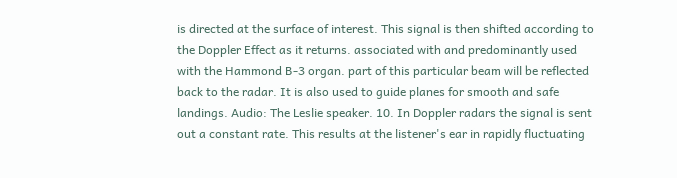is directed at the surface of interest. This signal is then shifted according to the Doppler Effect as it returns. associated with and predominantly used with the Hammond B-3 organ. part of this particular beam will be reflected back to the radar. It is also used to guide planes for smooth and safe landings. Audio: The Leslie speaker. 10. In Doppler radars the signal is sent out a constant rate. This results at the listener's ear in rapidly fluctuating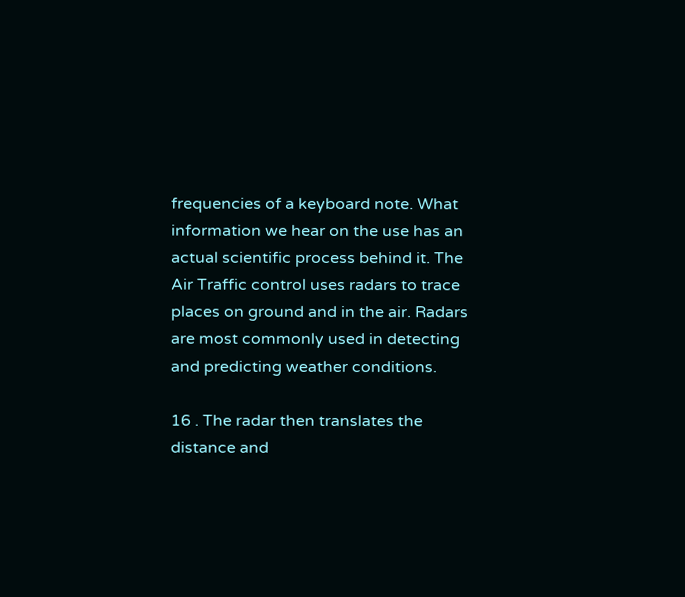frequencies of a keyboard note. What information we hear on the use has an actual scientific process behind it. The Air Traffic control uses radars to trace places on ground and in the air. Radars are most commonly used in detecting and predicting weather conditions.

16 . The radar then translates the distance and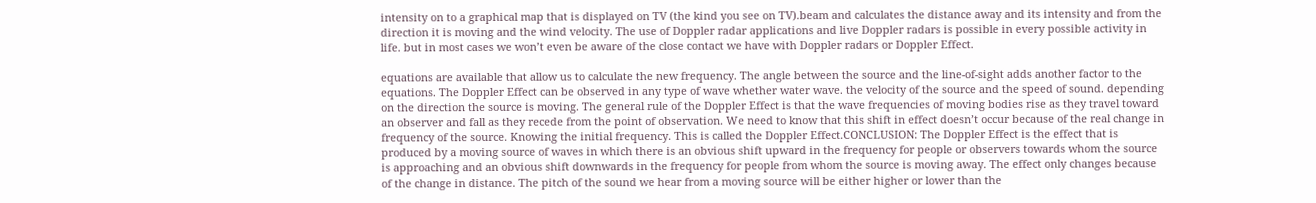intensity on to a graphical map that is displayed on TV (the kind you see on TV).beam and calculates the distance away and its intensity and from the direction it is moving and the wind velocity. The use of Doppler radar applications and live Doppler radars is possible in every possible activity in life. but in most cases we won’t even be aware of the close contact we have with Doppler radars or Doppler Effect.

equations are available that allow us to calculate the new frequency. The angle between the source and the line-of-sight adds another factor to the equations. The Doppler Effect can be observed in any type of wave whether water wave. the velocity of the source and the speed of sound. depending on the direction the source is moving. The general rule of the Doppler Effect is that the wave frequencies of moving bodies rise as they travel toward an observer and fall as they recede from the point of observation. We need to know that this shift in effect doesn’t occur because of the real change in frequency of the source. Knowing the initial frequency. This is called the Doppler Effect.CONCLUSION: The Doppler Effect is the effect that is produced by a moving source of waves in which there is an obvious shift upward in the frequency for people or observers towards whom the source is approaching and an obvious shift downwards in the frequency for people from whom the source is moving away. The effect only changes because of the change in distance. The pitch of the sound we hear from a moving source will be either higher or lower than the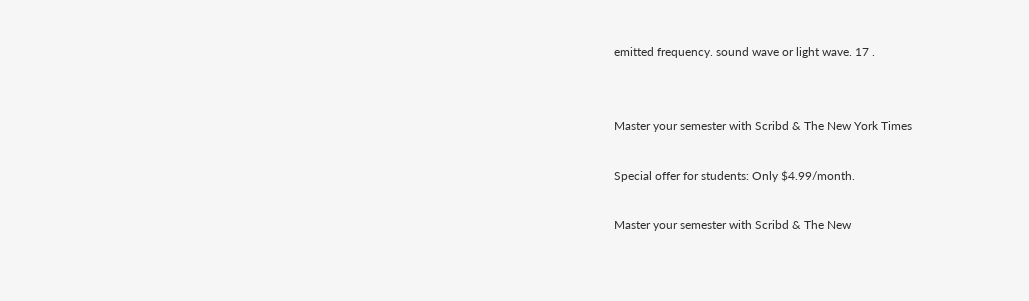emitted frequency. sound wave or light wave. 17 .


Master your semester with Scribd & The New York Times

Special offer for students: Only $4.99/month.

Master your semester with Scribd & The New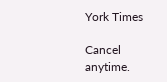York Times

Cancel anytime.